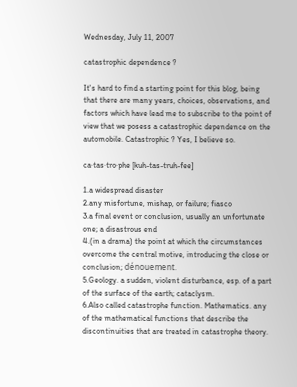Wednesday, July 11, 2007

catastrophic dependence ?

It's hard to find a starting point for this blog, being that there are many years, choices, observations, and factors which have lead me to subscribe to the point of view that we posess a catastrophic dependence on the automobile. Catastrophic ? Yes, I believe so.

ca·tas·tro·phe [kuh-tas-truh-fee]

1.a widespread disaster
2.any misfortune, mishap, or failure; fiasco
3.a final event or conclusion, usually an unfortunate one; a disastrous end
4.(in a drama) the point at which the circumstances overcome the central motive, introducing the close or conclusion; dénouement.
5.Geology. a sudden, violent disturbance, esp. of a part of the surface of the earth; cataclysm.
6.Also called catastrophe function. Mathematics. any of the mathematical functions that describe the discontinuities that are treated in catastrophe theory.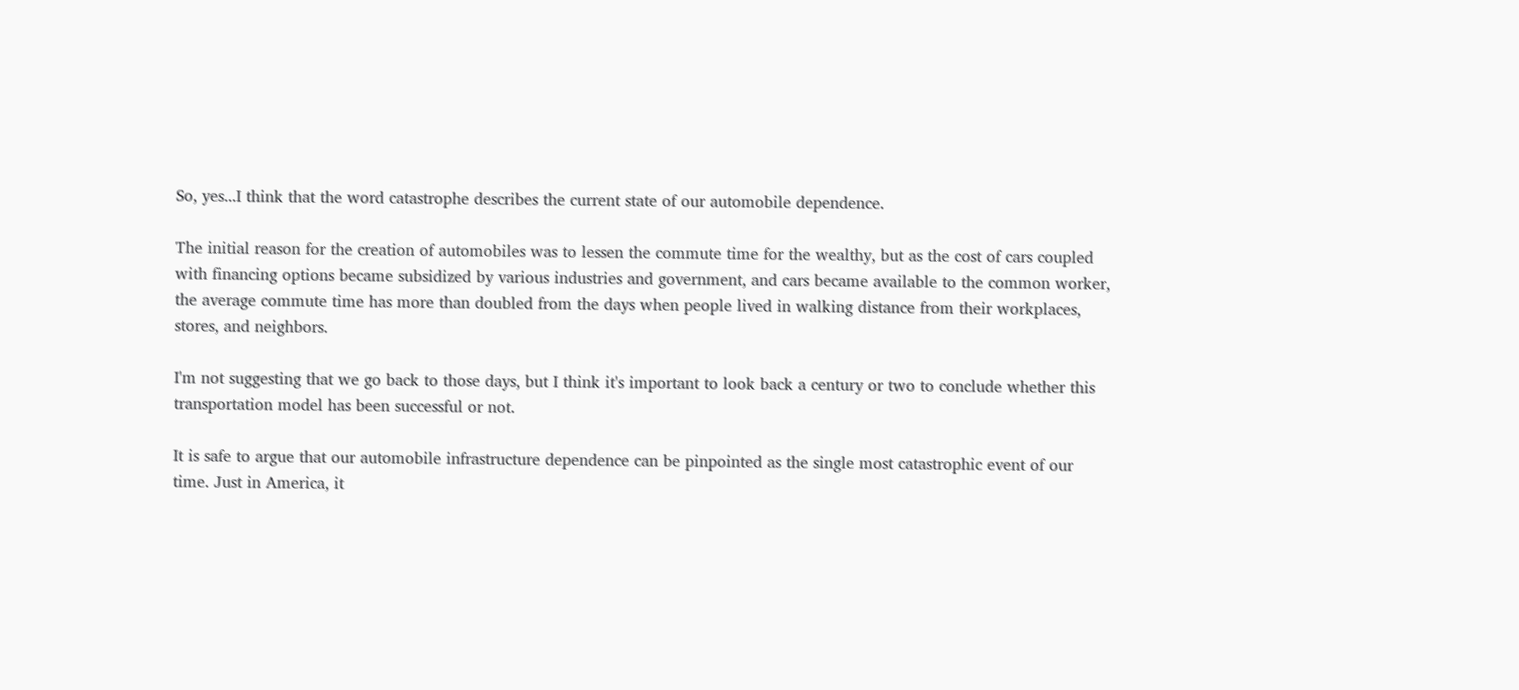So, yes...I think that the word catastrophe describes the current state of our automobile dependence.

The initial reason for the creation of automobiles was to lessen the commute time for the wealthy, but as the cost of cars coupled with financing options became subsidized by various industries and government, and cars became available to the common worker, the average commute time has more than doubled from the days when people lived in walking distance from their workplaces, stores, and neighbors.

I'm not suggesting that we go back to those days, but I think it's important to look back a century or two to conclude whether this transportation model has been successful or not.

It is safe to argue that our automobile infrastructure dependence can be pinpointed as the single most catastrophic event of our time. Just in America, it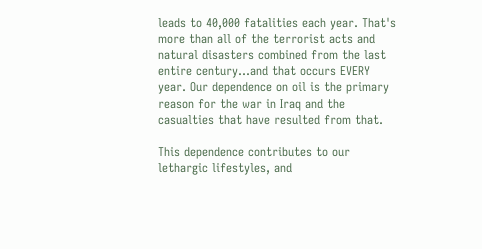leads to 40,000 fatalities each year. That's more than all of the terrorist acts and natural disasters combined from the last entire century...and that occurs EVERY year. Our dependence on oil is the primary reason for the war in Iraq and the casualties that have resulted from that.

This dependence contributes to our lethargic lifestyles, and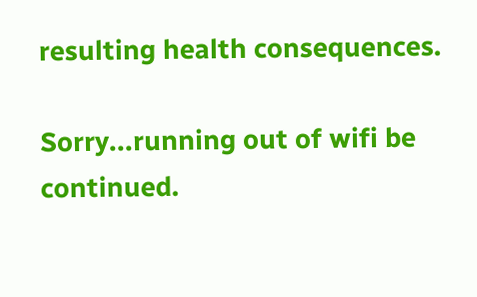resulting health consequences.

Sorry...running out of wifi be continued.